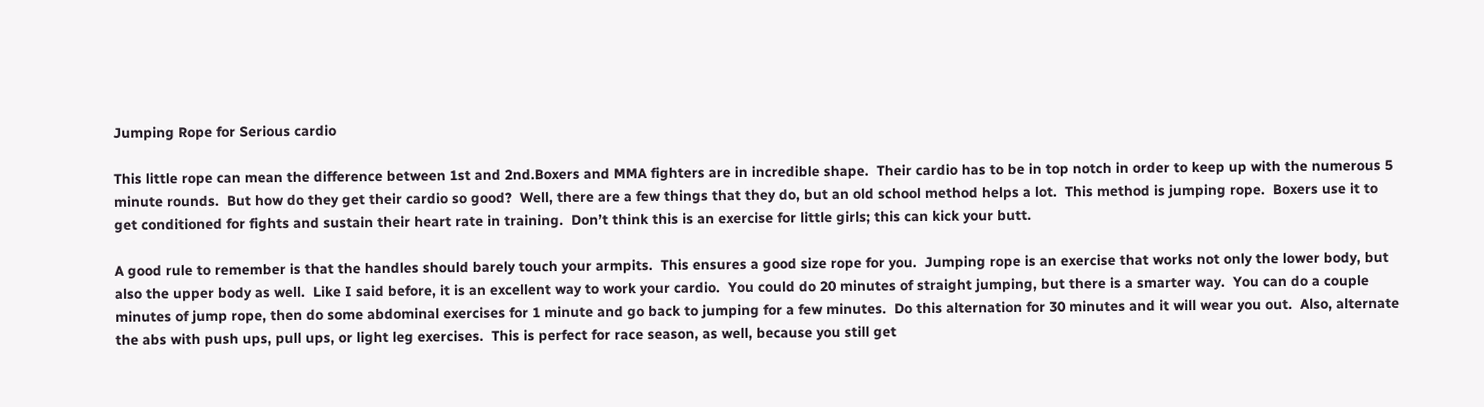Jumping Rope for Serious cardio

This little rope can mean the difference between 1st and 2nd.Boxers and MMA fighters are in incredible shape.  Their cardio has to be in top notch in order to keep up with the numerous 5 minute rounds.  But how do they get their cardio so good?  Well, there are a few things that they do, but an old school method helps a lot.  This method is jumping rope.  Boxers use it to get conditioned for fights and sustain their heart rate in training.  Don’t think this is an exercise for little girls; this can kick your butt.

A good rule to remember is that the handles should barely touch your armpits.  This ensures a good size rope for you.  Jumping rope is an exercise that works not only the lower body, but also the upper body as well.  Like I said before, it is an excellent way to work your cardio.  You could do 20 minutes of straight jumping, but there is a smarter way.  You can do a couple minutes of jump rope, then do some abdominal exercises for 1 minute and go back to jumping for a few minutes.  Do this alternation for 30 minutes and it will wear you out.  Also, alternate the abs with push ups, pull ups, or light leg exercises.  This is perfect for race season, as well, because you still get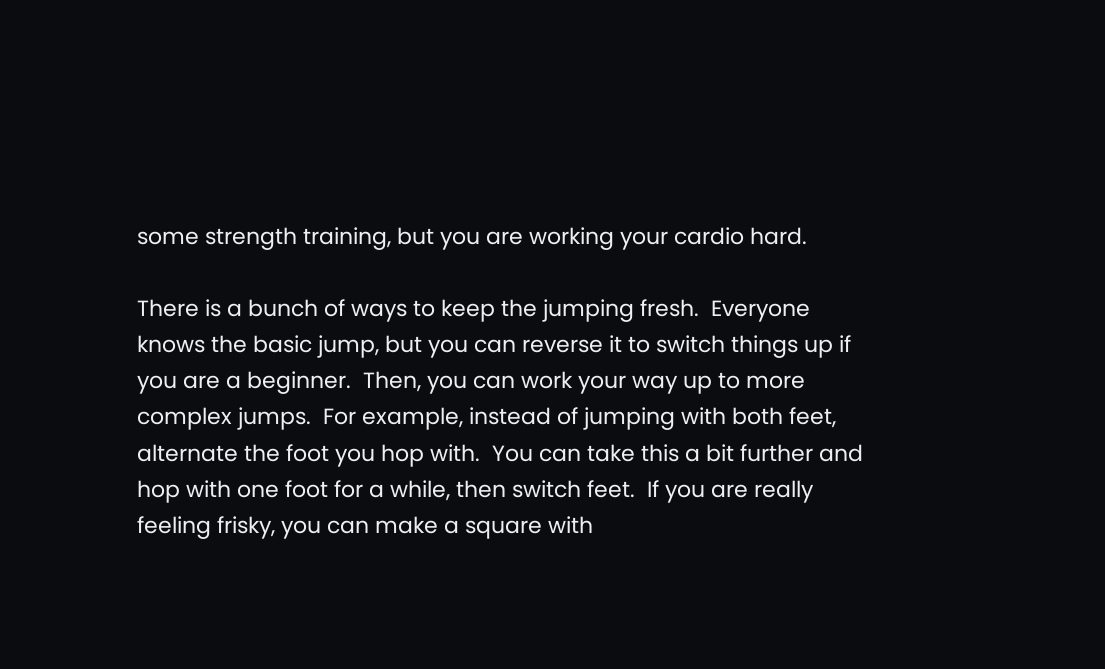some strength training, but you are working your cardio hard.

There is a bunch of ways to keep the jumping fresh.  Everyone knows the basic jump, but you can reverse it to switch things up if you are a beginner.  Then, you can work your way up to more complex jumps.  For example, instead of jumping with both feet, alternate the foot you hop with.  You can take this a bit further and hop with one foot for a while, then switch feet.  If you are really feeling frisky, you can make a square with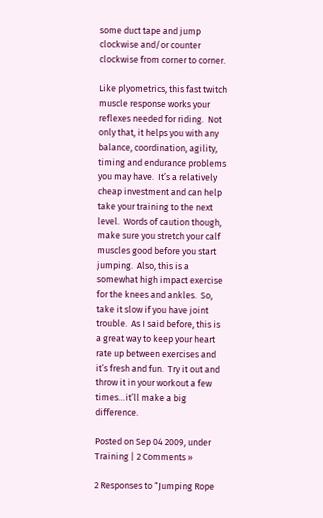some duct tape and jump clockwise and/or counter clockwise from corner to corner.

Like plyometrics, this fast twitch muscle response works your reflexes needed for riding.  Not only that, it helps you with any balance, coordination, agility, timing and endurance problems you may have.  It’s a relatively cheap investment and can help take your training to the next level.  Words of caution though, make sure you stretch your calf muscles good before you start jumping.  Also, this is a somewhat high impact exercise for the knees and ankles.  So, take it slow if you have joint trouble.  As I said before, this is a great way to keep your heart rate up between exercises and it’s fresh and fun.  Try it out and throw it in your workout a few times…it’ll make a big difference.

Posted on Sep 04 2009, under Training | 2 Comments »

2 Responses to “Jumping Rope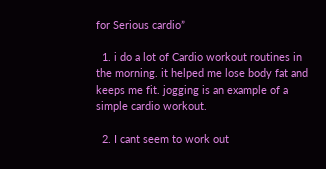for Serious cardio”

  1. i do a lot of Cardio workout routines in the morning. it helped me lose body fat and keeps me fit. jogging is an example of a simple cardio workout.

  2. I cant seem to work out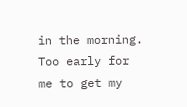in the morning. Too early for me to get my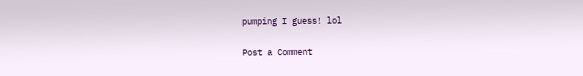pumping I guess! lol

Post a Comment